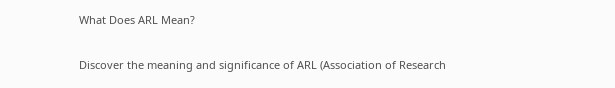What Does ARL Mean?

Discover the meaning and significance of ARL (Association of Research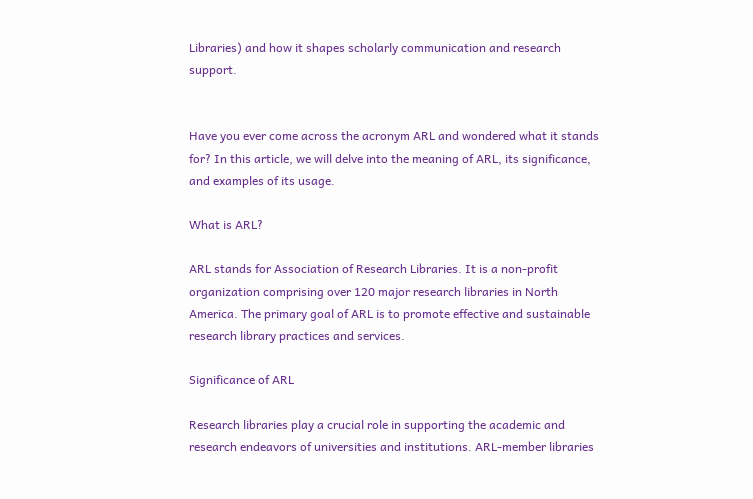Libraries) and how it shapes scholarly communication and research support.


Have you ever come across the acronym ARL and wondered what it stands for? In this article, we will delve into the meaning of ARL, its significance, and examples of its usage.

What is ARL?

ARL stands for Association of Research Libraries. It is a non-profit organization comprising over 120 major research libraries in North America. The primary goal of ARL is to promote effective and sustainable research library practices and services.

Significance of ARL

Research libraries play a crucial role in supporting the academic and research endeavors of universities and institutions. ARL-member libraries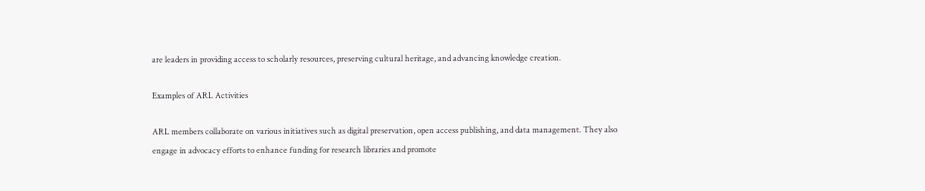are leaders in providing access to scholarly resources, preserving cultural heritage, and advancing knowledge creation.

Examples of ARL Activities

ARL members collaborate on various initiatives such as digital preservation, open access publishing, and data management. They also engage in advocacy efforts to enhance funding for research libraries and promote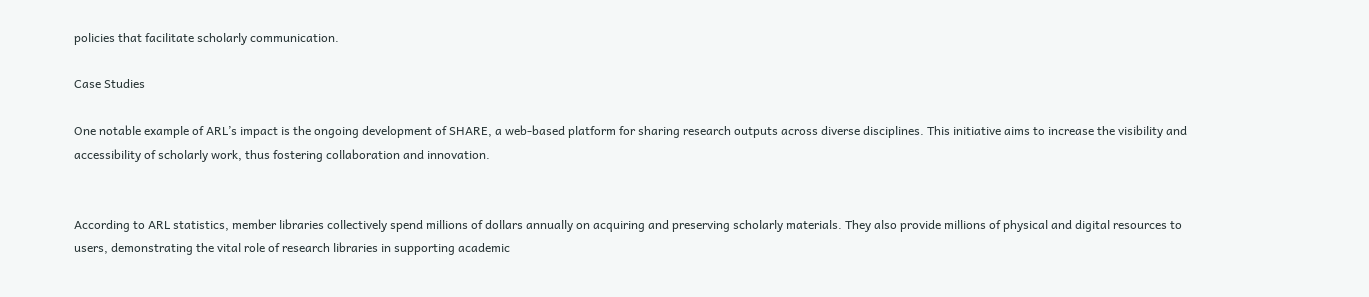policies that facilitate scholarly communication.

Case Studies

One notable example of ARL’s impact is the ongoing development of SHARE, a web-based platform for sharing research outputs across diverse disciplines. This initiative aims to increase the visibility and accessibility of scholarly work, thus fostering collaboration and innovation.


According to ARL statistics, member libraries collectively spend millions of dollars annually on acquiring and preserving scholarly materials. They also provide millions of physical and digital resources to users, demonstrating the vital role of research libraries in supporting academic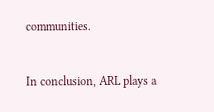communities.


In conclusion, ARL plays a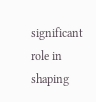significant role in shaping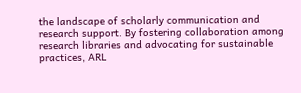the landscape of scholarly communication and research support. By fostering collaboration among research libraries and advocating for sustainable practices, ARL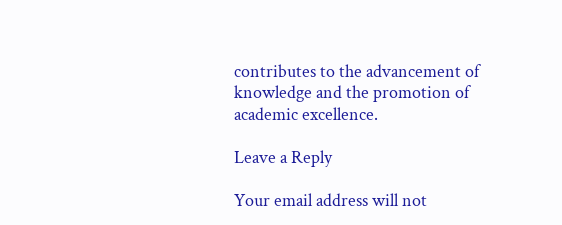contributes to the advancement of knowledge and the promotion of academic excellence.

Leave a Reply

Your email address will not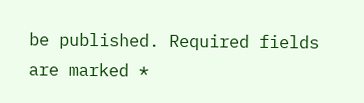be published. Required fields are marked *